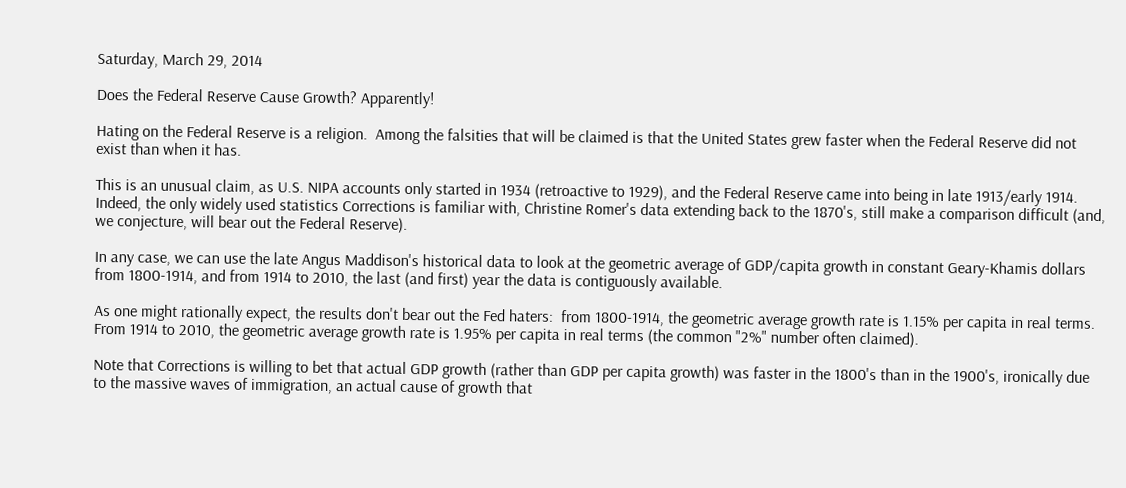Saturday, March 29, 2014

Does the Federal Reserve Cause Growth? Apparently!

Hating on the Federal Reserve is a religion.  Among the falsities that will be claimed is that the United States grew faster when the Federal Reserve did not exist than when it has.

This is an unusual claim, as U.S. NIPA accounts only started in 1934 (retroactive to 1929), and the Federal Reserve came into being in late 1913/early 1914.  Indeed, the only widely used statistics Corrections is familiar with, Christine Romer's data extending back to the 1870's, still make a comparison difficult (and, we conjecture, will bear out the Federal Reserve).

In any case, we can use the late Angus Maddison's historical data to look at the geometric average of GDP/capita growth in constant Geary-Khamis dollars from 1800-1914, and from 1914 to 2010, the last (and first) year the data is contiguously available.

As one might rationally expect, the results don't bear out the Fed haters:  from 1800-1914, the geometric average growth rate is 1.15% per capita in real terms.  From 1914 to 2010, the geometric average growth rate is 1.95% per capita in real terms (the common "2%" number often claimed).

Note that Corrections is willing to bet that actual GDP growth (rather than GDP per capita growth) was faster in the 1800's than in the 1900's, ironically due to the massive waves of immigration, an actual cause of growth that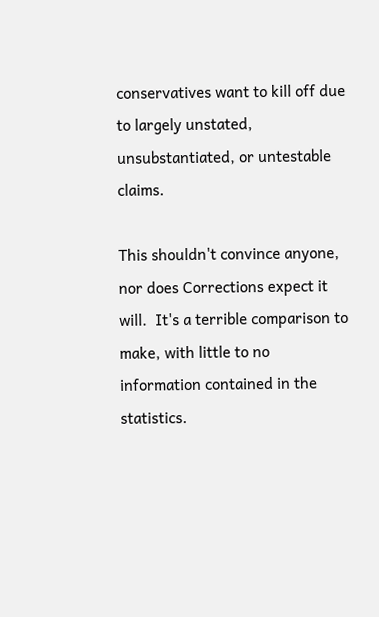conservatives want to kill off due to largely unstated, unsubstantiated, or untestable claims.

This shouldn't convince anyone, nor does Corrections expect it will.  It's a terrible comparison to make, with little to no information contained in the statistics.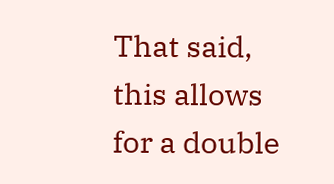That said, this allows for a double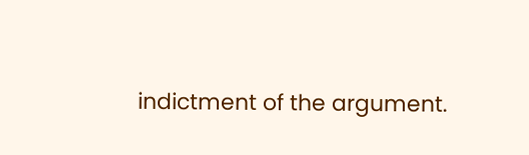indictment of the argument.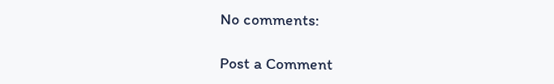No comments:

Post a Comment